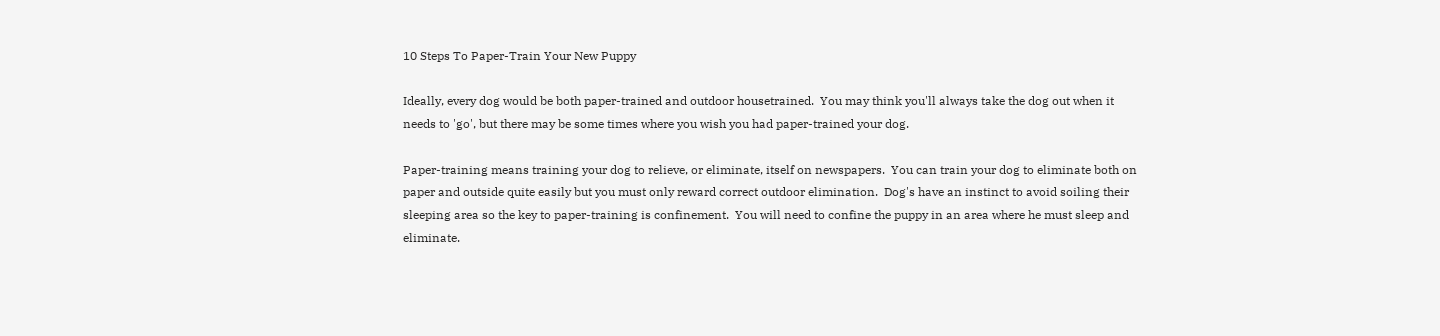10 Steps To Paper-Train Your New Puppy

Ideally, every dog would be both paper-trained and outdoor housetrained.  You may think you'll always take the dog out when it needs to 'go', but there may be some times where you wish you had paper-trained your dog.

Paper-training means training your dog to relieve, or eliminate, itself on newspapers.  You can train your dog to eliminate both on paper and outside quite easily but you must only reward correct outdoor elimination.  Dog's have an instinct to avoid soiling their sleeping area so the key to paper-training is confinement.  You will need to confine the puppy in an area where he must sleep and eliminate.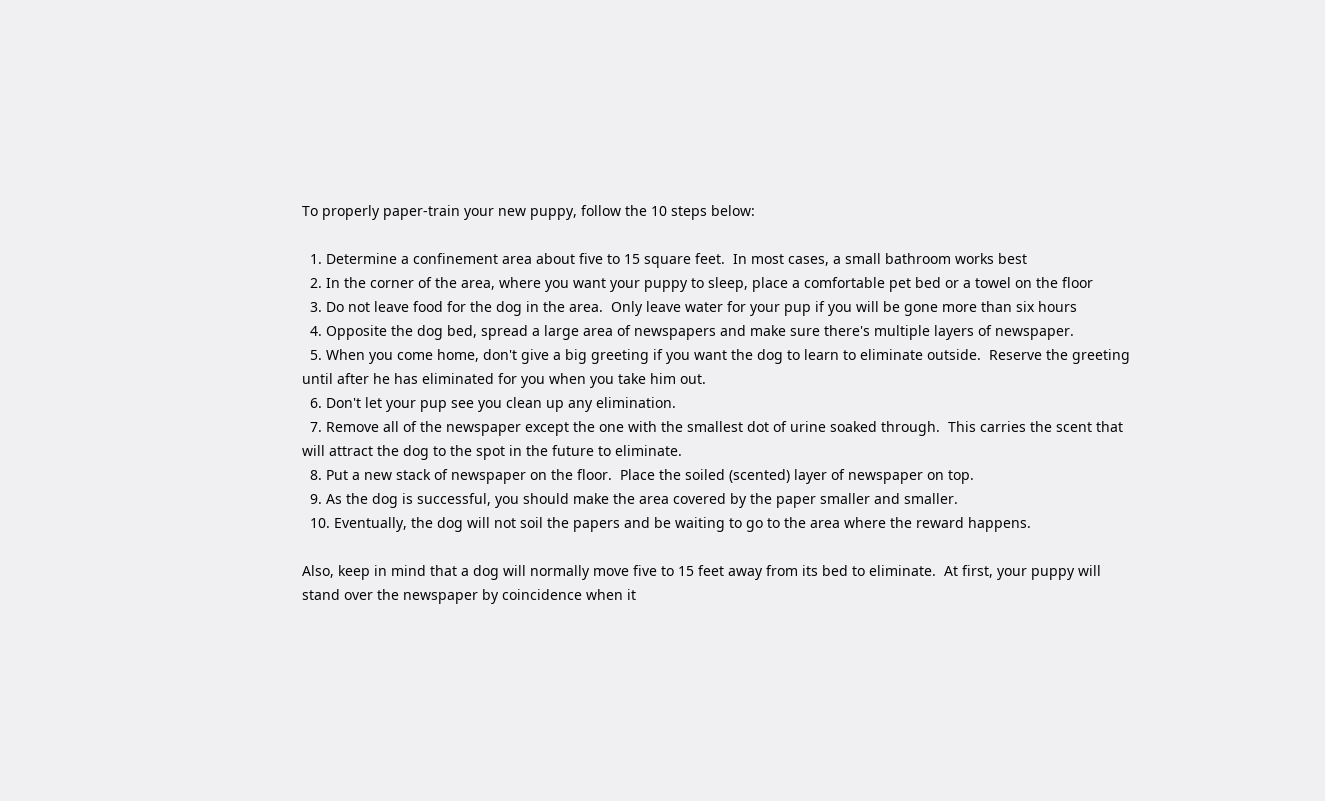To properly paper-train your new puppy, follow the 10 steps below:

  1. Determine a confinement area about five to 15 square feet.  In most cases, a small bathroom works best
  2. In the corner of the area, where you want your puppy to sleep, place a comfortable pet bed or a towel on the floor
  3. Do not leave food for the dog in the area.  Only leave water for your pup if you will be gone more than six hours
  4. Opposite the dog bed, spread a large area of newspapers and make sure there's multiple layers of newspaper.
  5. When you come home, don't give a big greeting if you want the dog to learn to eliminate outside.  Reserve the greeting until after he has eliminated for you when you take him out.
  6. Don't let your pup see you clean up any elimination.
  7. Remove all of the newspaper except the one with the smallest dot of urine soaked through.  This carries the scent that will attract the dog to the spot in the future to eliminate.
  8. Put a new stack of newspaper on the floor.  Place the soiled (scented) layer of newspaper on top.
  9. As the dog is successful, you should make the area covered by the paper smaller and smaller.
  10. Eventually, the dog will not soil the papers and be waiting to go to the area where the reward happens.

Also, keep in mind that a dog will normally move five to 15 feet away from its bed to eliminate.  At first, your puppy will stand over the newspaper by coincidence when it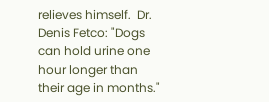relieves himself.  Dr. Denis Fetco: "Dogs can hold urine one hour longer than their age in months."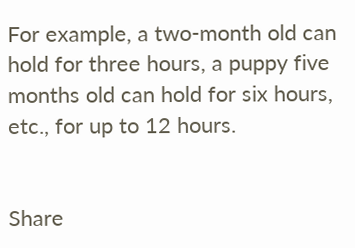For example, a two-month old can hold for three hours, a puppy five months old can hold for six hours, etc., for up to 12 hours.


Share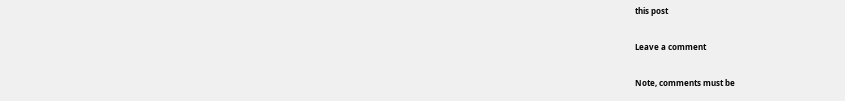this post

Leave a comment

Note, comments must be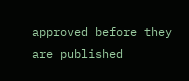approved before they are published